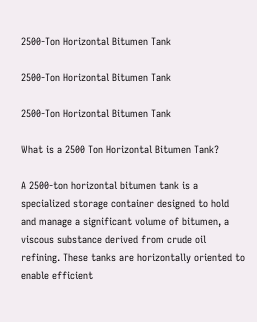2500-Ton Horizontal Bitumen Tank

2500-Ton Horizontal Bitumen Tank

2500-Ton Horizontal Bitumen Tank

What is a 2500 Ton Horizontal Bitumen Tank?

A 2500-ton horizontal bitumen tank is a specialized storage container designed to hold and manage a significant volume of bitumen, a viscous substance derived from crude oil refining. These tanks are horizontally oriented to enable efficient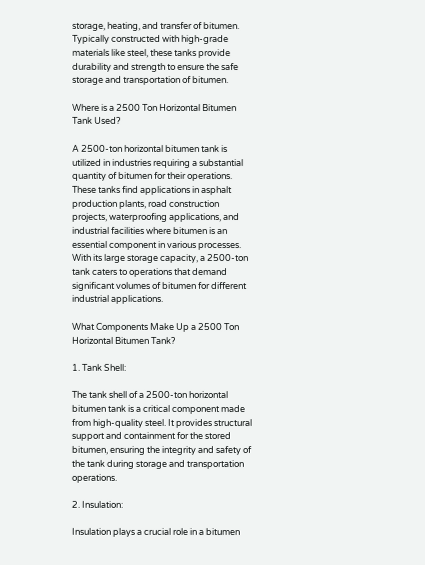storage, heating, and transfer of bitumen. Typically constructed with high-grade materials like steel, these tanks provide durability and strength to ensure the safe storage and transportation of bitumen.

Where is a 2500 Ton Horizontal Bitumen Tank Used?

A 2500-ton horizontal bitumen tank is utilized in industries requiring a substantial quantity of bitumen for their operations. These tanks find applications in asphalt production plants, road construction projects, waterproofing applications, and industrial facilities where bitumen is an essential component in various processes. With its large storage capacity, a 2500-ton tank caters to operations that demand significant volumes of bitumen for different industrial applications.

What Components Make Up a 2500 Ton Horizontal Bitumen Tank?

1. Tank Shell:

The tank shell of a 2500-ton horizontal bitumen tank is a critical component made from high-quality steel. It provides structural support and containment for the stored bitumen, ensuring the integrity and safety of the tank during storage and transportation operations.

2. Insulation:

Insulation plays a crucial role in a bitumen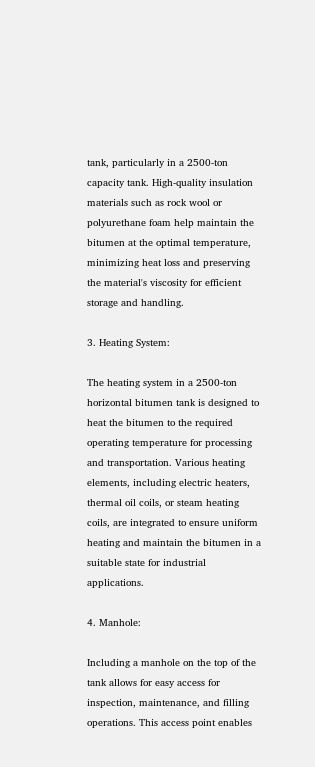tank, particularly in a 2500-ton capacity tank. High-quality insulation materials such as rock wool or polyurethane foam help maintain the bitumen at the optimal temperature, minimizing heat loss and preserving the material's viscosity for efficient storage and handling.

3. Heating System:

The heating system in a 2500-ton horizontal bitumen tank is designed to heat the bitumen to the required operating temperature for processing and transportation. Various heating elements, including electric heaters, thermal oil coils, or steam heating coils, are integrated to ensure uniform heating and maintain the bitumen in a suitable state for industrial applications.

4. Manhole:

Including a manhole on the top of the tank allows for easy access for inspection, maintenance, and filling operations. This access point enables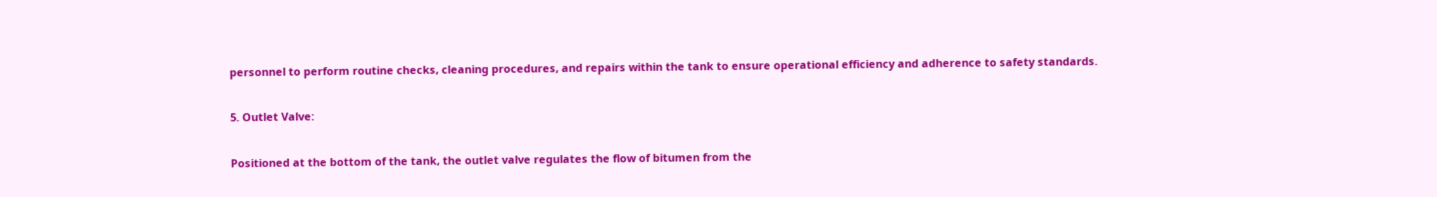personnel to perform routine checks, cleaning procedures, and repairs within the tank to ensure operational efficiency and adherence to safety standards.

5. Outlet Valve:

Positioned at the bottom of the tank, the outlet valve regulates the flow of bitumen from the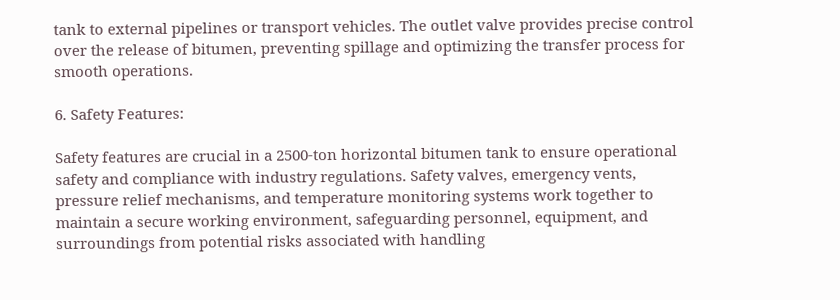tank to external pipelines or transport vehicles. The outlet valve provides precise control over the release of bitumen, preventing spillage and optimizing the transfer process for smooth operations.

6. Safety Features:

Safety features are crucial in a 2500-ton horizontal bitumen tank to ensure operational safety and compliance with industry regulations. Safety valves, emergency vents, pressure relief mechanisms, and temperature monitoring systems work together to maintain a secure working environment, safeguarding personnel, equipment, and surroundings from potential risks associated with handling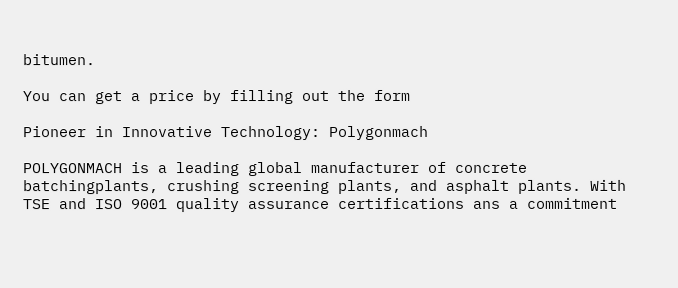bitumen.

You can get a price by filling out the form

Pioneer in Innovative Technology: Polygonmach

POLYGONMACH is a leading global manufacturer of concrete batchingplants, crushing screening plants, and asphalt plants. With TSE and ISO 9001 quality assurance certifications ans a commitment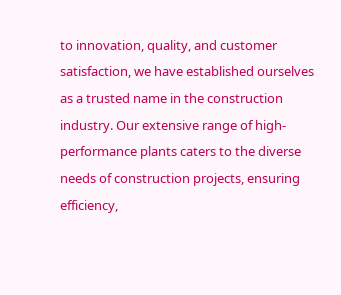to innovation, quality, and customer
satisfaction, we have established ourselves as a trusted name in the construction industry. Our extensive range of high-performance plants caters to the diverse needs of construction projects, ensuring efficiency,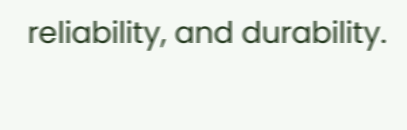reliability, and durability.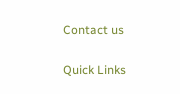Contact us

Quick Links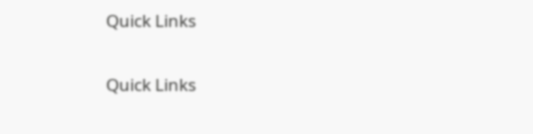Quick Links

Quick Links